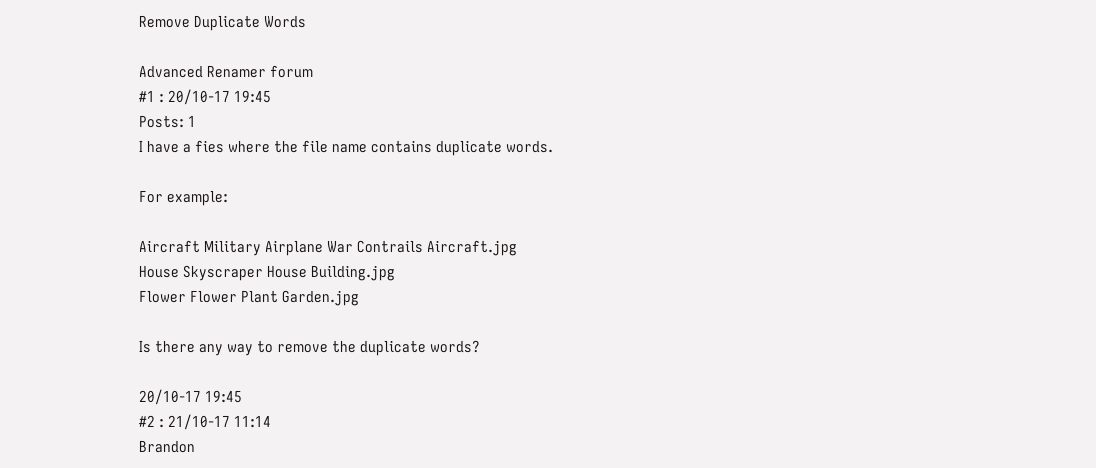Remove Duplicate Words

Advanced Renamer forum
#1 : 20/10-17 19:45
Posts: 1
I have a fies where the file name contains duplicate words.

For example:

Aircraft Military Airplane War Contrails Aircraft.jpg
House Skyscraper House Building.jpg
Flower Flower Plant Garden.jpg

Is there any way to remove the duplicate words?

20/10-17 19:45
#2 : 21/10-17 11:14
Brandon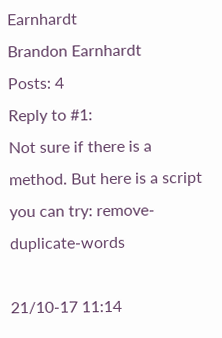Earnhardt
Brandon Earnhardt
Posts: 4
Reply to #1:
Not sure if there is a method. But here is a script you can try: remove-duplicate-words

21/10-17 11:14